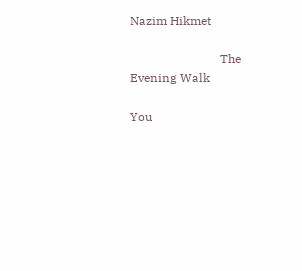Nazim Hikmet

                              The Evening Walk

You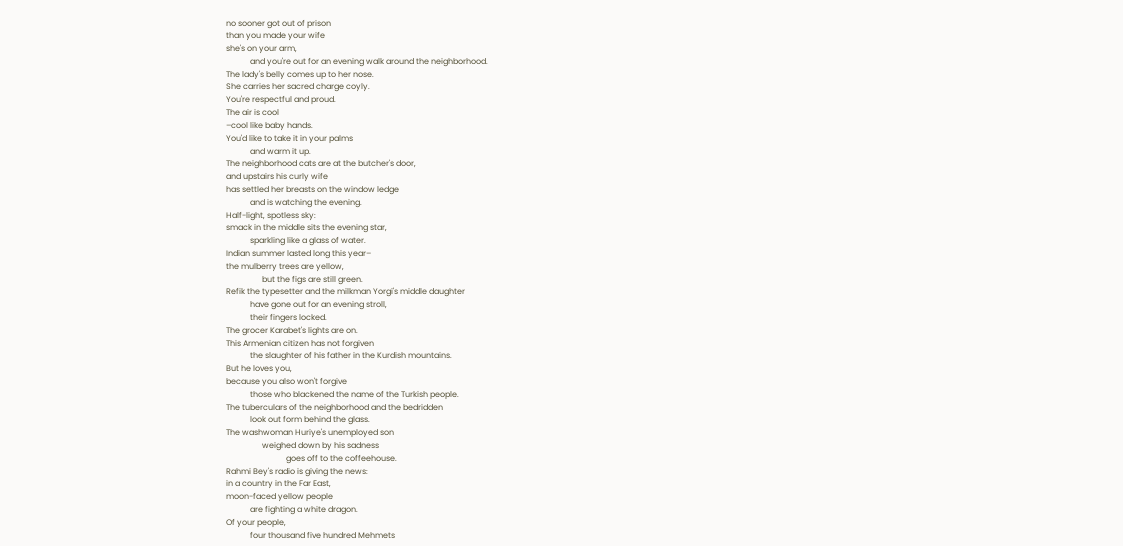no sooner got out of prison
than you made your wife
she's on your arm,
            and you're out for an evening walk around the neighborhood.
The lady's belly comes up to her nose.
She carries her sacred charge coyly.
You're respectful and proud.
The air is cool
–cool like baby hands.
You'd like to take it in your palms
            and warm it up.
The neighborhood cats are at the butcher's door,
and upstairs his curly wife
has settled her breasts on the window ledge
            and is watching the evening.
Half-light, spotless sky:
smack in the middle sits the evening star,
            sparkling like a glass of water.
Indian summer lasted long this year–
the mulberry trees are yellow,
                  but the figs are still green.
Refik the typesetter and the milkman Yorgi's middle daughter
            have gone out for an evening stroll,
            their fingers locked.
The grocer Karabet's lights are on.
This Armenian citizen has not forgiven
            the slaughter of his father in the Kurdish mountains.
But he loves you,
because you also won't forgive
            those who blackened the name of the Turkish people.
The tuberculars of the neighborhood and the bedridden
            look out form behind the glass.
The washwoman Huriye's unemployed son
                  weighed down by his sadness
                              goes off to the coffeehouse.
Rahmi Bey's radio is giving the news:
in a country in the Far East,
moon-faced yellow people
            are fighting a white dragon.
Of your people,
            four thousand five hundred Mehmets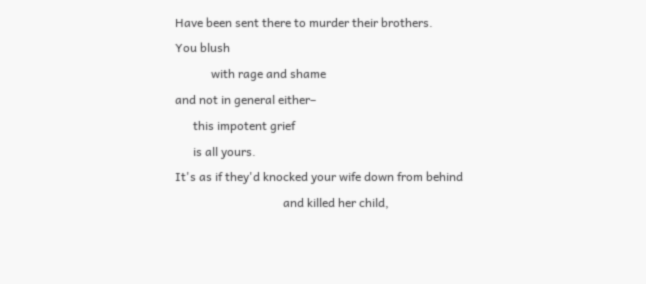Have been sent there to murder their brothers.
You blush
            with rage and shame
and not in general either–
      this impotent grief
      is all yours.
It's as if they'd knocked your wife down from behind
                                    and killed her child,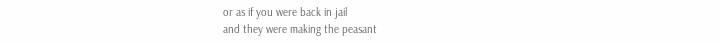or as if you were back in jail
and they were making the peasant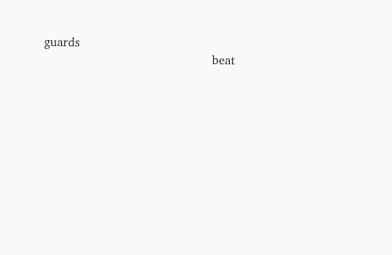guards
                                          beat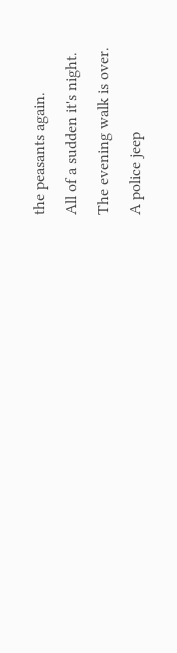the peasants again.
All of a sudden it's night.
The evening walk is over.
A police jeep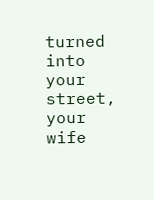turned into your street,
your wife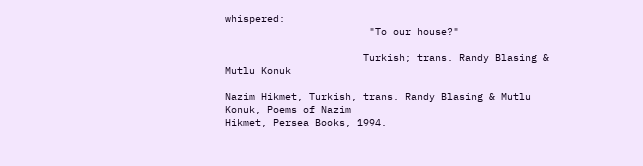whispered:
                        "To our house?"

                       Turkish; trans. Randy Blasing & Mutlu Konuk

Nazim Hikmet, Turkish, trans. Randy Blasing & Mutlu Konuk, Poems of Nazim
Hikmet, Persea Books, 1994.